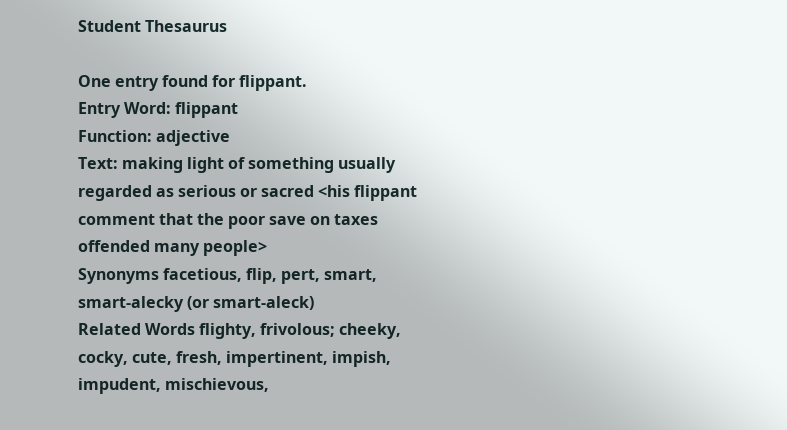Student Thesaurus

One entry found for flippant.
Entry Word: flippant
Function: adjective
Text: making light of something usually regarded as serious or sacred <his flippant comment that the poor save on taxes offended many people>
Synonyms facetious, flip, pert, smart, smart-alecky (or smart-aleck)
Related Words flighty, frivolous; cheeky, cocky, cute, fresh, impertinent, impish, impudent, mischievous,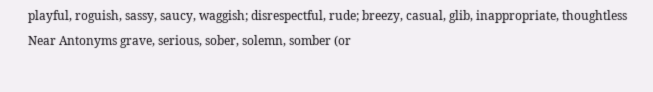playful, roguish, sassy, saucy, waggish; disrespectful, rude; breezy, casual, glib, inappropriate, thoughtless
Near Antonyms grave, serious, sober, solemn, somber (or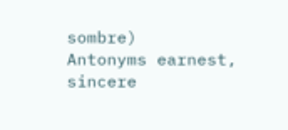sombre)
Antonyms earnest, sincere